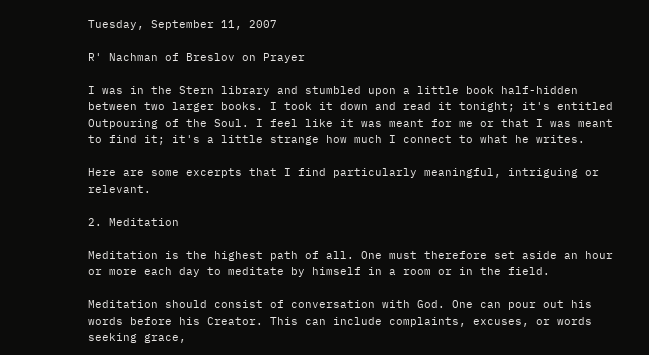Tuesday, September 11, 2007

R' Nachman of Breslov on Prayer

I was in the Stern library and stumbled upon a little book half-hidden between two larger books. I took it down and read it tonight; it's entitled Outpouring of the Soul. I feel like it was meant for me or that I was meant to find it; it's a little strange how much I connect to what he writes.

Here are some excerpts that I find particularly meaningful, intriguing or relevant.

2. Meditation

Meditation is the highest path of all. One must therefore set aside an hour or more each day to meditate by himself in a room or in the field.

Meditation should consist of conversation with God. One can pour out his words before his Creator. This can include complaints, excuses, or words seeking grace,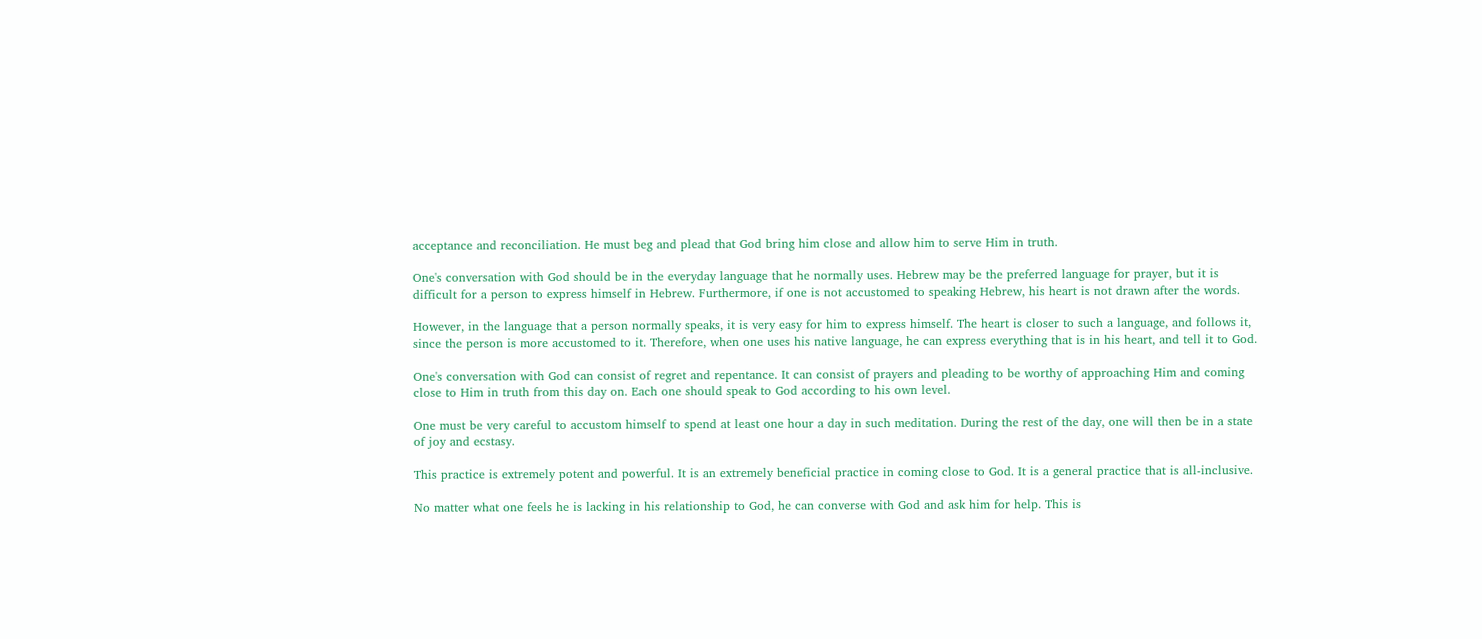acceptance and reconciliation. He must beg and plead that God bring him close and allow him to serve Him in truth.

One's conversation with God should be in the everyday language that he normally uses. Hebrew may be the preferred language for prayer, but it is difficult for a person to express himself in Hebrew. Furthermore, if one is not accustomed to speaking Hebrew, his heart is not drawn after the words.

However, in the language that a person normally speaks, it is very easy for him to express himself. The heart is closer to such a language, and follows it, since the person is more accustomed to it. Therefore, when one uses his native language, he can express everything that is in his heart, and tell it to God.

One's conversation with God can consist of regret and repentance. It can consist of prayers and pleading to be worthy of approaching Him and coming close to Him in truth from this day on. Each one should speak to God according to his own level.

One must be very careful to accustom himself to spend at least one hour a day in such meditation. During the rest of the day, one will then be in a state of joy and ecstasy.

This practice is extremely potent and powerful. It is an extremely beneficial practice in coming close to God. It is a general practice that is all-inclusive.

No matter what one feels he is lacking in his relationship to God, he can converse with God and ask him for help. This is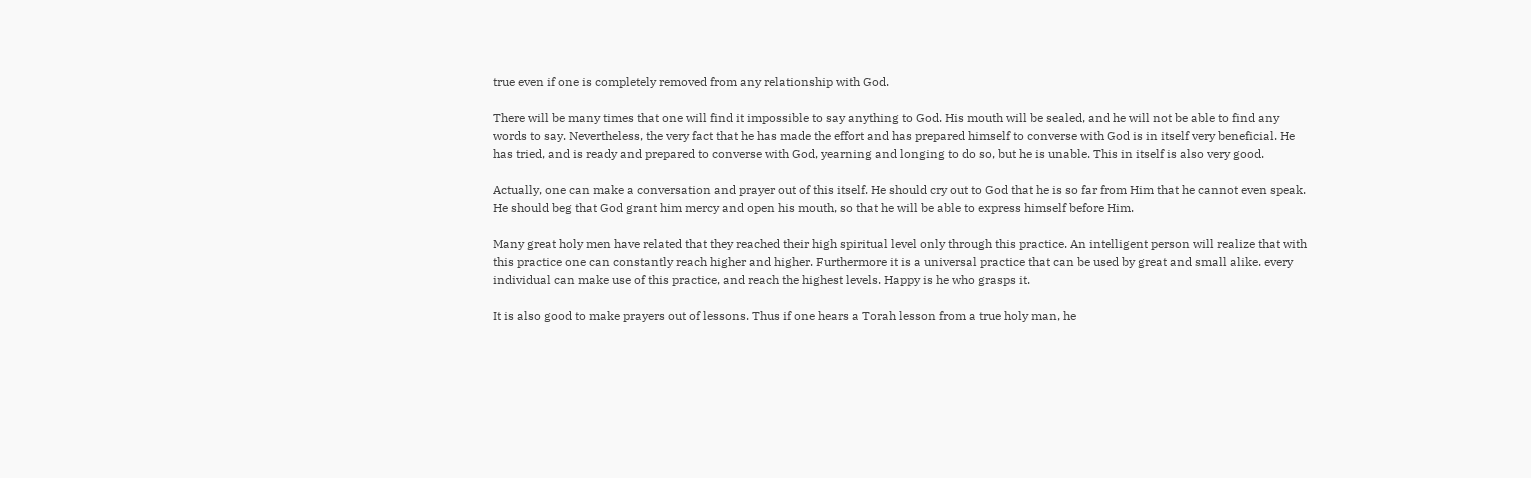true even if one is completely removed from any relationship with God.

There will be many times that one will find it impossible to say anything to God. His mouth will be sealed, and he will not be able to find any words to say. Nevertheless, the very fact that he has made the effort and has prepared himself to converse with God is in itself very beneficial. He has tried, and is ready and prepared to converse with God, yearning and longing to do so, but he is unable. This in itself is also very good.

Actually, one can make a conversation and prayer out of this itself. He should cry out to God that he is so far from Him that he cannot even speak. He should beg that God grant him mercy and open his mouth, so that he will be able to express himself before Him.

Many great holy men have related that they reached their high spiritual level only through this practice. An intelligent person will realize that with this practice one can constantly reach higher and higher. Furthermore it is a universal practice that can be used by great and small alike. every individual can make use of this practice, and reach the highest levels. Happy is he who grasps it.

It is also good to make prayers out of lessons. Thus if one hears a Torah lesson from a true holy man, he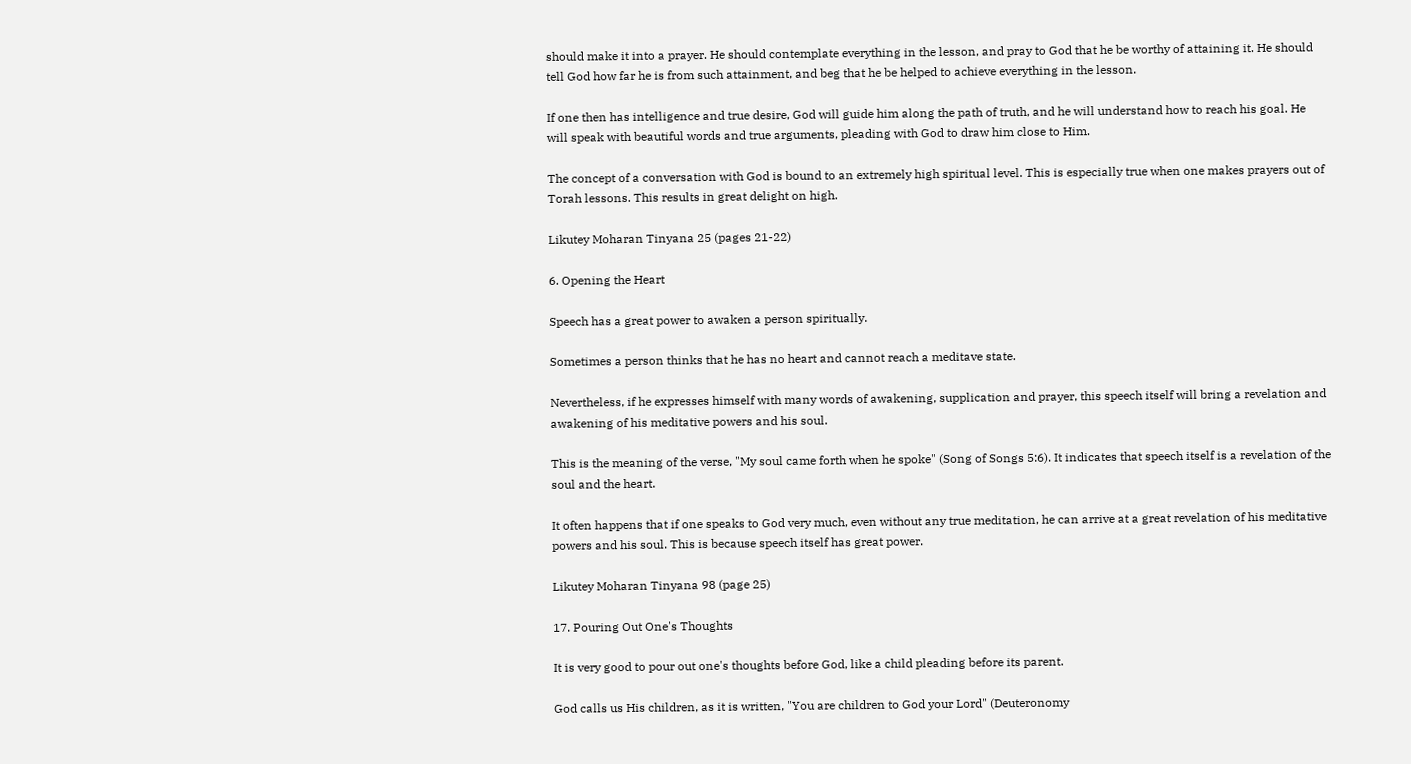should make it into a prayer. He should contemplate everything in the lesson, and pray to God that he be worthy of attaining it. He should tell God how far he is from such attainment, and beg that he be helped to achieve everything in the lesson.

If one then has intelligence and true desire, God will guide him along the path of truth, and he will understand how to reach his goal. He will speak with beautiful words and true arguments, pleading with God to draw him close to Him.

The concept of a conversation with God is bound to an extremely high spiritual level. This is especially true when one makes prayers out of Torah lessons. This results in great delight on high.

Likutey Moharan Tinyana 25 (pages 21-22)

6. Opening the Heart

Speech has a great power to awaken a person spiritually.

Sometimes a person thinks that he has no heart and cannot reach a meditave state.

Nevertheless, if he expresses himself with many words of awakening, supplication and prayer, this speech itself will bring a revelation and awakening of his meditative powers and his soul.

This is the meaning of the verse, "My soul came forth when he spoke" (Song of Songs 5:6). It indicates that speech itself is a revelation of the soul and the heart.

It often happens that if one speaks to God very much, even without any true meditation, he can arrive at a great revelation of his meditative powers and his soul. This is because speech itself has great power.

Likutey Moharan Tinyana 98 (page 25)

17. Pouring Out One's Thoughts

It is very good to pour out one's thoughts before God, like a child pleading before its parent.

God calls us His children, as it is written, "You are children to God your Lord" (Deuteronomy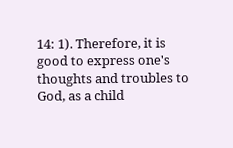14: 1). Therefore, it is good to express one's thoughts and troubles to God, as a child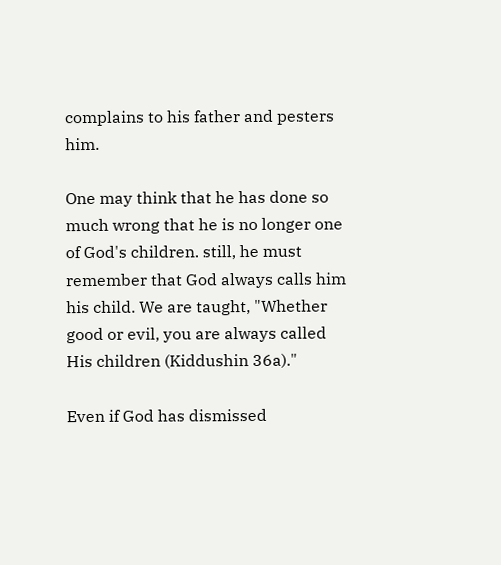complains to his father and pesters him.

One may think that he has done so much wrong that he is no longer one of God's children. still, he must remember that God always calls him his child. We are taught, "Whether good or evil, you are always called His children (Kiddushin 36a)."

Even if God has dismissed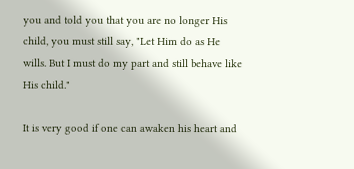you and told you that you are no longer His child, you must still say, "Let Him do as He wills. But I must do my part and still behave like His child."

It is very good if one can awaken his heart and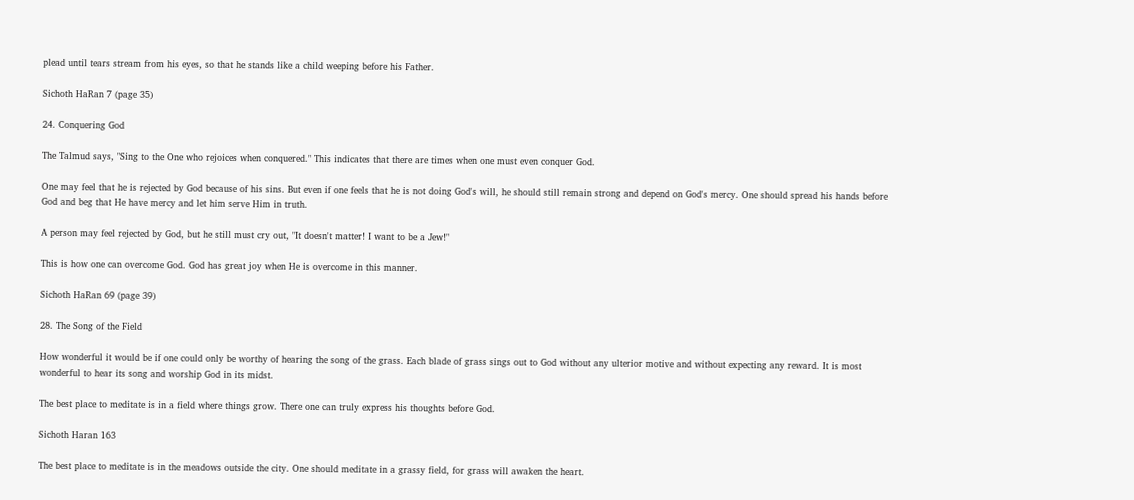plead until tears stream from his eyes, so that he stands like a child weeping before his Father.

Sichoth HaRan 7 (page 35)

24. Conquering God

The Talmud says, "Sing to the One who rejoices when conquered." This indicates that there are times when one must even conquer God.

One may feel that he is rejected by God because of his sins. But even if one feels that he is not doing God's will, he should still remain strong and depend on God's mercy. One should spread his hands before God and beg that He have mercy and let him serve Him in truth.

A person may feel rejected by God, but he still must cry out, "It doesn't matter! I want to be a Jew!"

This is how one can overcome God. God has great joy when He is overcome in this manner.

Sichoth HaRan 69 (page 39)

28. The Song of the Field

How wonderful it would be if one could only be worthy of hearing the song of the grass. Each blade of grass sings out to God without any ulterior motive and without expecting any reward. It is most wonderful to hear its song and worship God in its midst.

The best place to meditate is in a field where things grow. There one can truly express his thoughts before God.

Sichoth Haran 163

The best place to meditate is in the meadows outside the city. One should meditate in a grassy field, for grass will awaken the heart.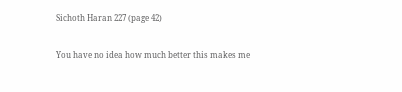Sichoth Haran 227 (page 42)


You have no idea how much better this makes me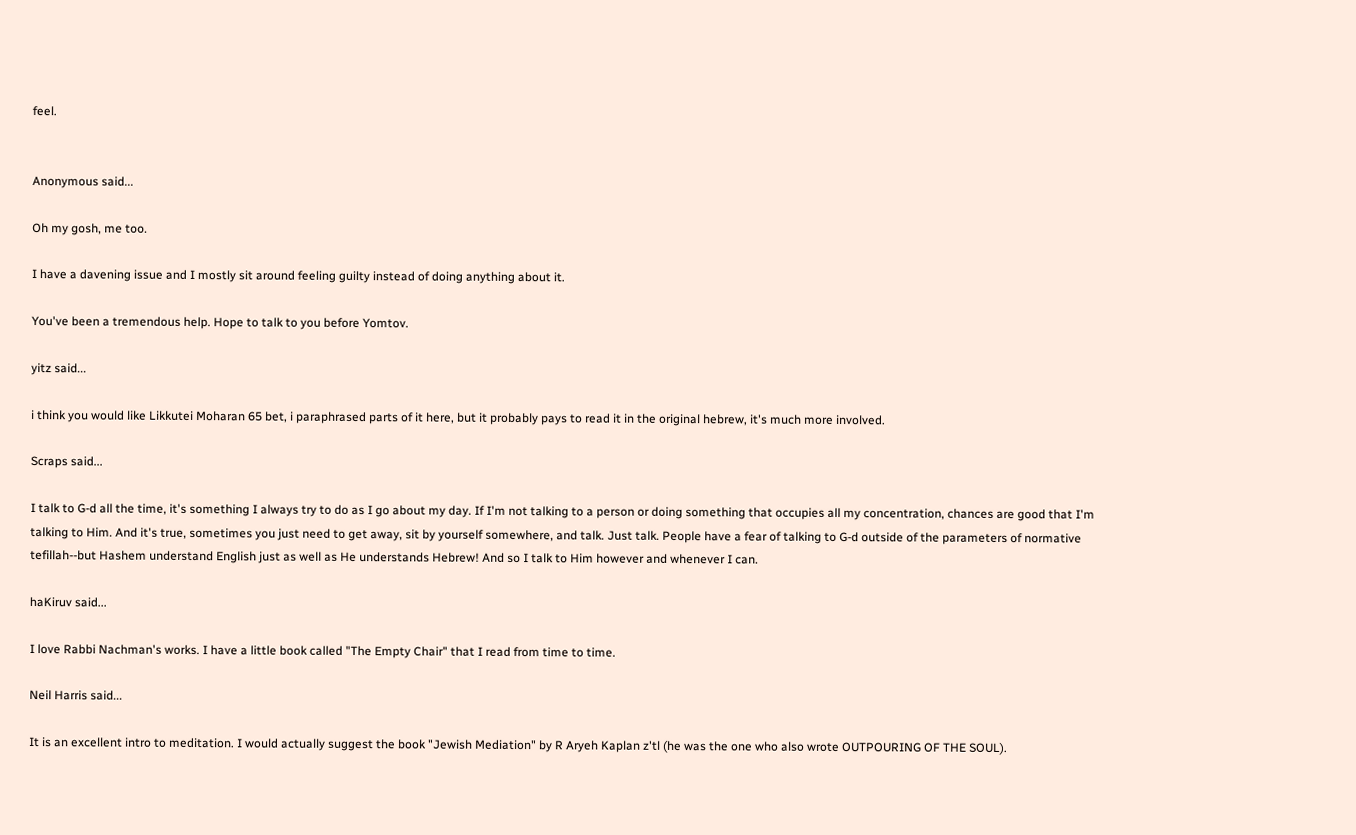feel.


Anonymous said...

Oh my gosh, me too.

I have a davening issue and I mostly sit around feeling guilty instead of doing anything about it.

You've been a tremendous help. Hope to talk to you before Yomtov.

yitz said...

i think you would like Likkutei Moharan 65 bet, i paraphrased parts of it here, but it probably pays to read it in the original hebrew, it's much more involved.

Scraps said...

I talk to G-d all the time, it's something I always try to do as I go about my day. If I'm not talking to a person or doing something that occupies all my concentration, chances are good that I'm talking to Him. And it's true, sometimes you just need to get away, sit by yourself somewhere, and talk. Just talk. People have a fear of talking to G-d outside of the parameters of normative tefillah--but Hashem understand English just as well as He understands Hebrew! And so I talk to Him however and whenever I can.

haKiruv said...

I love Rabbi Nachman's works. I have a little book called "The Empty Chair" that I read from time to time.

Neil Harris said...

It is an excellent intro to meditation. I would actually suggest the book "Jewish Mediation" by R Aryeh Kaplan z'tl (he was the one who also wrote OUTPOURING OF THE SOUL).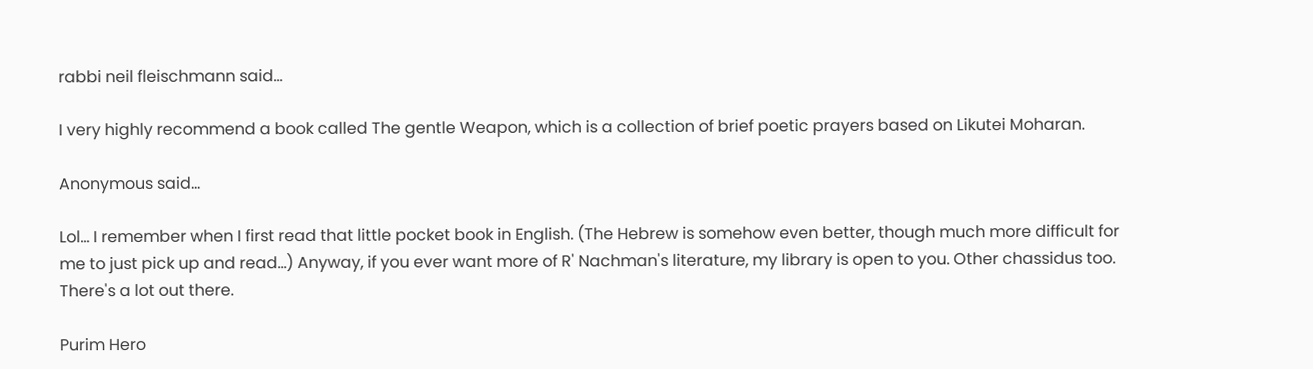rabbi neil fleischmann said...

I very highly recommend a book called The gentle Weapon, which is a collection of brief poetic prayers based on Likutei Moharan.

Anonymous said...

Lol... I remember when I first read that little pocket book in English. (The Hebrew is somehow even better, though much more difficult for me to just pick up and read...) Anyway, if you ever want more of R' Nachman's literature, my library is open to you. Other chassidus too. There's a lot out there.

Purim Hero